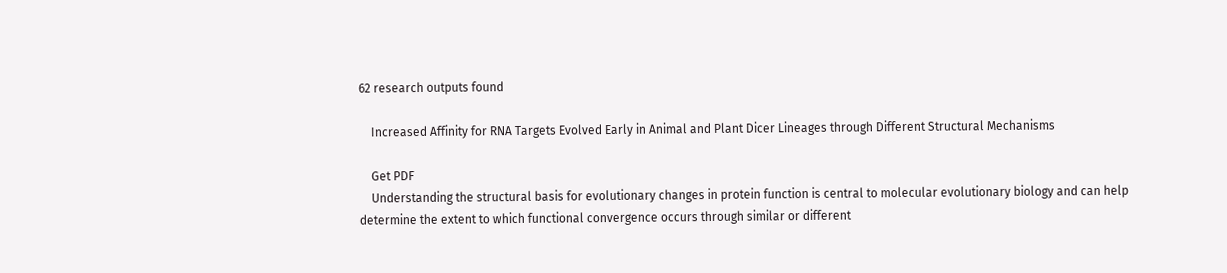62 research outputs found

    Increased Affinity for RNA Targets Evolved Early in Animal and Plant Dicer Lineages through Different Structural Mechanisms

    Get PDF
    Understanding the structural basis for evolutionary changes in protein function is central to molecular evolutionary biology and can help determine the extent to which functional convergence occurs through similar or different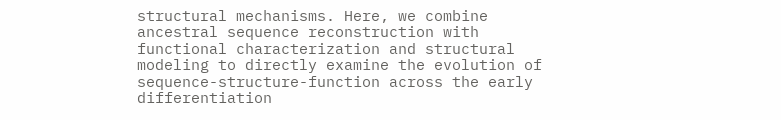structural mechanisms. Here, we combine ancestral sequence reconstruction with functional characterization and structural modeling to directly examine the evolution of sequence-structure-function across the early differentiation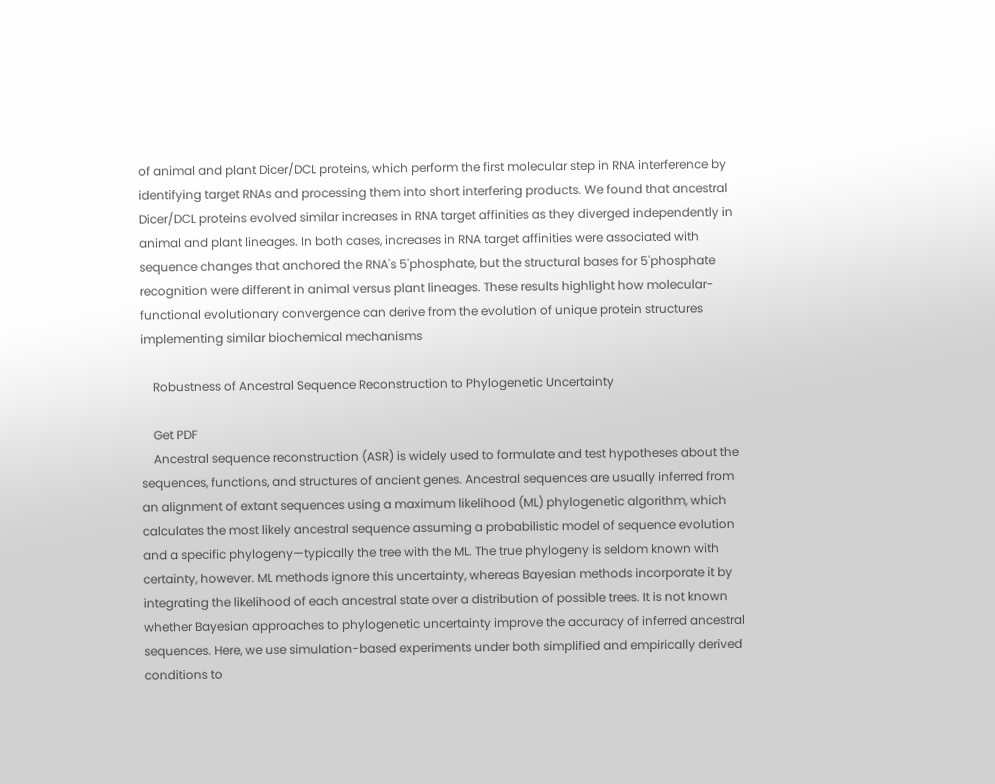of animal and plant Dicer/DCL proteins, which perform the first molecular step in RNA interference by identifying target RNAs and processing them into short interfering products. We found that ancestral Dicer/DCL proteins evolved similar increases in RNA target affinities as they diverged independently in animal and plant lineages. In both cases, increases in RNA target affinities were associated with sequence changes that anchored the RNA's 5'phosphate, but the structural bases for 5'phosphate recognition were different in animal versus plant lineages. These results highlight how molecular-functional evolutionary convergence can derive from the evolution of unique protein structures implementing similar biochemical mechanisms

    Robustness of Ancestral Sequence Reconstruction to Phylogenetic Uncertainty

    Get PDF
    Ancestral sequence reconstruction (ASR) is widely used to formulate and test hypotheses about the sequences, functions, and structures of ancient genes. Ancestral sequences are usually inferred from an alignment of extant sequences using a maximum likelihood (ML) phylogenetic algorithm, which calculates the most likely ancestral sequence assuming a probabilistic model of sequence evolution and a specific phylogeny—typically the tree with the ML. The true phylogeny is seldom known with certainty, however. ML methods ignore this uncertainty, whereas Bayesian methods incorporate it by integrating the likelihood of each ancestral state over a distribution of possible trees. It is not known whether Bayesian approaches to phylogenetic uncertainty improve the accuracy of inferred ancestral sequences. Here, we use simulation-based experiments under both simplified and empirically derived conditions to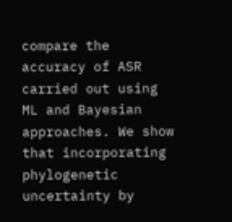compare the accuracy of ASR carried out using ML and Bayesian approaches. We show that incorporating phylogenetic uncertainty by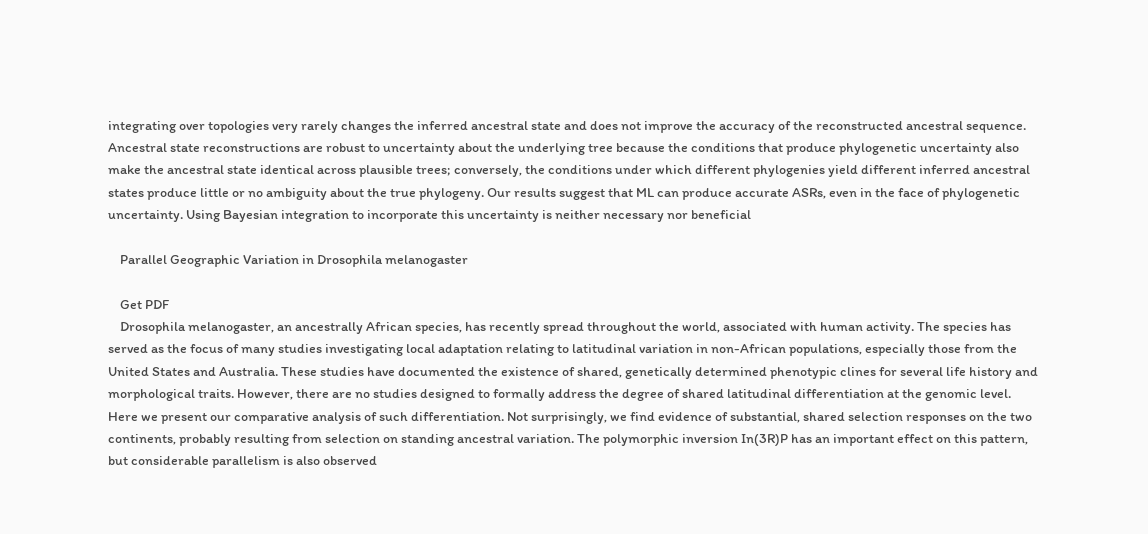integrating over topologies very rarely changes the inferred ancestral state and does not improve the accuracy of the reconstructed ancestral sequence. Ancestral state reconstructions are robust to uncertainty about the underlying tree because the conditions that produce phylogenetic uncertainty also make the ancestral state identical across plausible trees; conversely, the conditions under which different phylogenies yield different inferred ancestral states produce little or no ambiguity about the true phylogeny. Our results suggest that ML can produce accurate ASRs, even in the face of phylogenetic uncertainty. Using Bayesian integration to incorporate this uncertainty is neither necessary nor beneficial

    Parallel Geographic Variation in Drosophila melanogaster

    Get PDF
    Drosophila melanogaster, an ancestrally African species, has recently spread throughout the world, associated with human activity. The species has served as the focus of many studies investigating local adaptation relating to latitudinal variation in non-African populations, especially those from the United States and Australia. These studies have documented the existence of shared, genetically determined phenotypic clines for several life history and morphological traits. However, there are no studies designed to formally address the degree of shared latitudinal differentiation at the genomic level. Here we present our comparative analysis of such differentiation. Not surprisingly, we find evidence of substantial, shared selection responses on the two continents, probably resulting from selection on standing ancestral variation. The polymorphic inversion In(3R)P has an important effect on this pattern, but considerable parallelism is also observed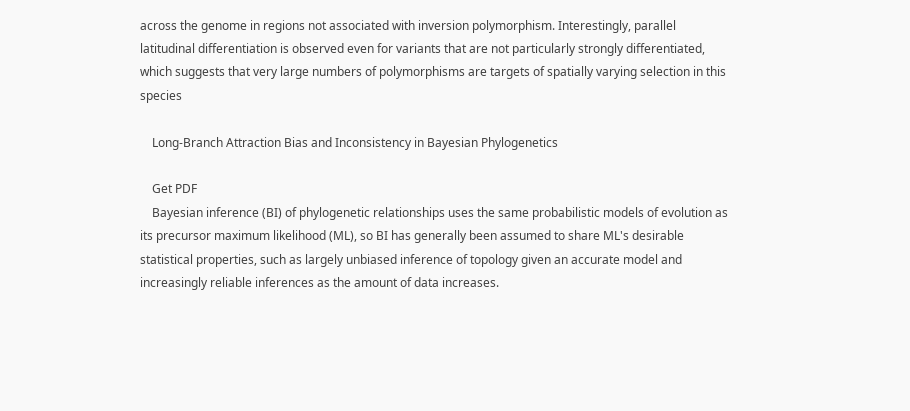across the genome in regions not associated with inversion polymorphism. Interestingly, parallel latitudinal differentiation is observed even for variants that are not particularly strongly differentiated, which suggests that very large numbers of polymorphisms are targets of spatially varying selection in this species

    Long-Branch Attraction Bias and Inconsistency in Bayesian Phylogenetics

    Get PDF
    Bayesian inference (BI) of phylogenetic relationships uses the same probabilistic models of evolution as its precursor maximum likelihood (ML), so BI has generally been assumed to share ML's desirable statistical properties, such as largely unbiased inference of topology given an accurate model and increasingly reliable inferences as the amount of data increases.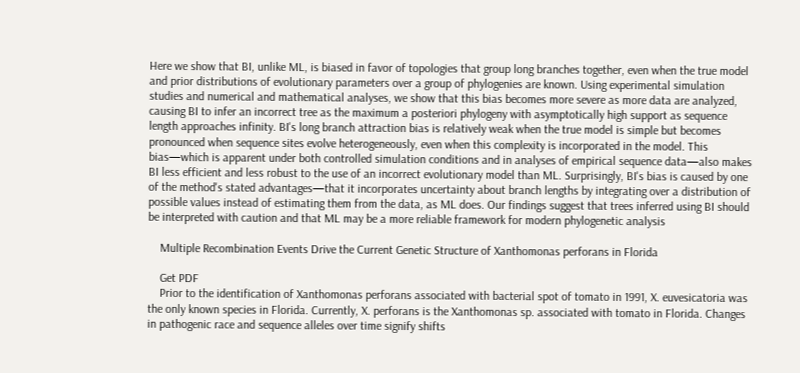Here we show that BI, unlike ML, is biased in favor of topologies that group long branches together, even when the true model and prior distributions of evolutionary parameters over a group of phylogenies are known. Using experimental simulation studies and numerical and mathematical analyses, we show that this bias becomes more severe as more data are analyzed, causing BI to infer an incorrect tree as the maximum a posteriori phylogeny with asymptotically high support as sequence length approaches infinity. BI's long branch attraction bias is relatively weak when the true model is simple but becomes pronounced when sequence sites evolve heterogeneously, even when this complexity is incorporated in the model. This bias—which is apparent under both controlled simulation conditions and in analyses of empirical sequence data—also makes BI less efficient and less robust to the use of an incorrect evolutionary model than ML. Surprisingly, BI's bias is caused by one of the method's stated advantages—that it incorporates uncertainty about branch lengths by integrating over a distribution of possible values instead of estimating them from the data, as ML does. Our findings suggest that trees inferred using BI should be interpreted with caution and that ML may be a more reliable framework for modern phylogenetic analysis

    Multiple Recombination Events Drive the Current Genetic Structure of Xanthomonas perforans in Florida

    Get PDF
    Prior to the identification of Xanthomonas perforans associated with bacterial spot of tomato in 1991, X. euvesicatoria was the only known species in Florida. Currently, X. perforans is the Xanthomonas sp. associated with tomato in Florida. Changes in pathogenic race and sequence alleles over time signify shifts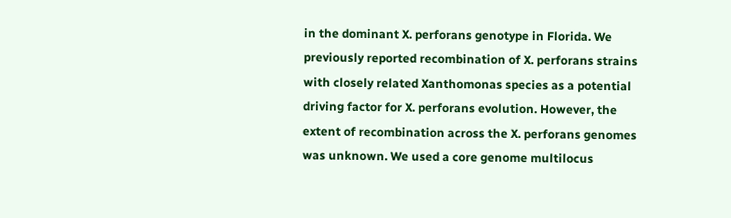in the dominant X. perforans genotype in Florida. We previously reported recombination of X. perforans strains with closely related Xanthomonas species as a potential driving factor for X. perforans evolution. However, the extent of recombination across the X. perforans genomes was unknown. We used a core genome multilocus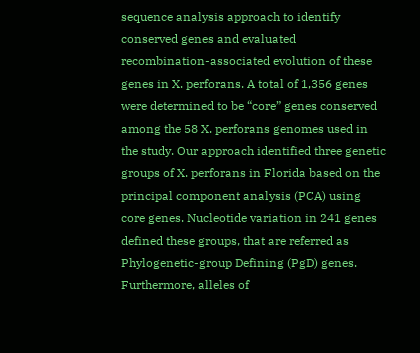sequence analysis approach to identify conserved genes and evaluated recombination-associated evolution of these genes in X. perforans. A total of 1,356 genes were determined to be “core” genes conserved among the 58 X. perforans genomes used in the study. Our approach identified three genetic groups of X. perforans in Florida based on the principal component analysis (PCA) using core genes. Nucleotide variation in 241 genes defined these groups, that are referred as Phylogenetic-group Defining (PgD) genes. Furthermore, alleles of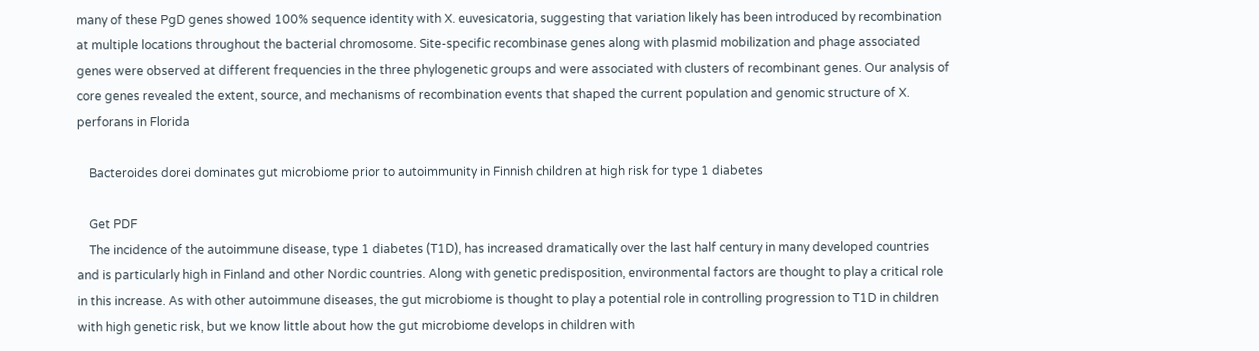many of these PgD genes showed 100% sequence identity with X. euvesicatoria, suggesting that variation likely has been introduced by recombination at multiple locations throughout the bacterial chromosome. Site-specific recombinase genes along with plasmid mobilization and phage associated genes were observed at different frequencies in the three phylogenetic groups and were associated with clusters of recombinant genes. Our analysis of core genes revealed the extent, source, and mechanisms of recombination events that shaped the current population and genomic structure of X. perforans in Florida

    Bacteroides dorei dominates gut microbiome prior to autoimmunity in Finnish children at high risk for type 1 diabetes

    Get PDF
    The incidence of the autoimmune disease, type 1 diabetes (T1D), has increased dramatically over the last half century in many developed countries and is particularly high in Finland and other Nordic countries. Along with genetic predisposition, environmental factors are thought to play a critical role in this increase. As with other autoimmune diseases, the gut microbiome is thought to play a potential role in controlling progression to T1D in children with high genetic risk, but we know little about how the gut microbiome develops in children with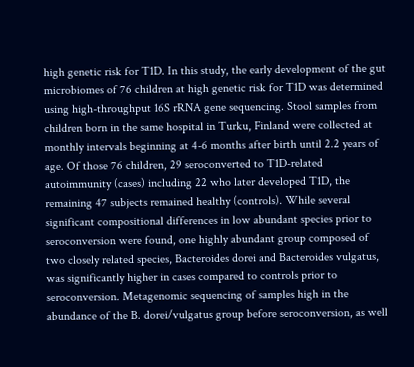high genetic risk for T1D. In this study, the early development of the gut microbiomes of 76 children at high genetic risk for T1D was determined using high-throughput 16S rRNA gene sequencing. Stool samples from children born in the same hospital in Turku, Finland were collected at monthly intervals beginning at 4-6 months after birth until 2.2 years of age. Of those 76 children, 29 seroconverted to T1D-related autoimmunity (cases) including 22 who later developed T1D, the remaining 47 subjects remained healthy (controls). While several significant compositional differences in low abundant species prior to seroconversion were found, one highly abundant group composed of two closely related species, Bacteroides dorei and Bacteroides vulgatus, was significantly higher in cases compared to controls prior to seroconversion. Metagenomic sequencing of samples high in the abundance of the B. dorei/vulgatus group before seroconversion, as well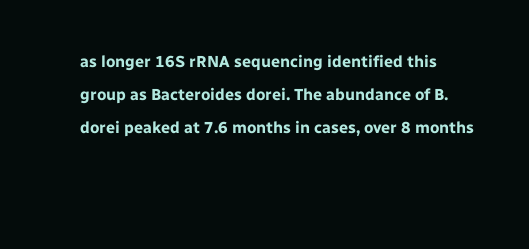as longer 16S rRNA sequencing identified this group as Bacteroides dorei. The abundance of B. dorei peaked at 7.6 months in cases, over 8 months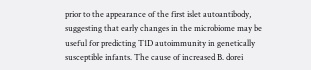prior to the appearance of the first islet autoantibody, suggesting that early changes in the microbiome may be useful for predicting T1D autoimmunity in genetically susceptible infants. The cause of increased B. dorei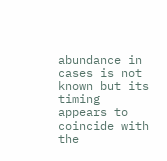abundance in cases is not known but its timing appears to coincide with the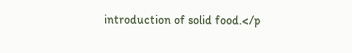introduction of solid food.</p